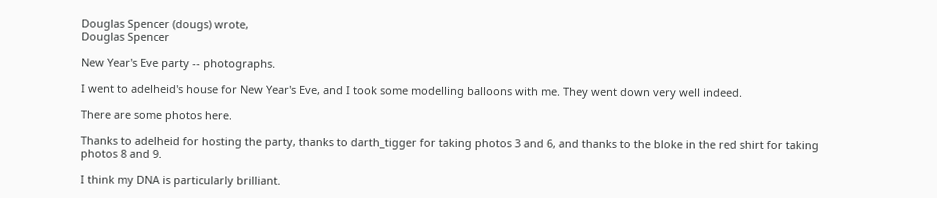Douglas Spencer (dougs) wrote,
Douglas Spencer

New Year's Eve party -- photographs.

I went to adelheid's house for New Year's Eve, and I took some modelling balloons with me. They went down very well indeed.

There are some photos here.

Thanks to adelheid for hosting the party, thanks to darth_tigger for taking photos 3 and 6, and thanks to the bloke in the red shirt for taking photos 8 and 9.

I think my DNA is particularly brilliant.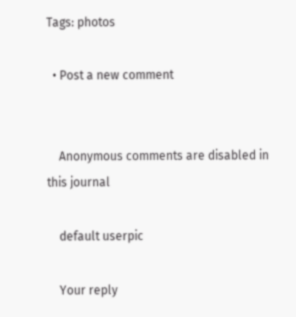Tags: photos

  • Post a new comment


    Anonymous comments are disabled in this journal

    default userpic

    Your reply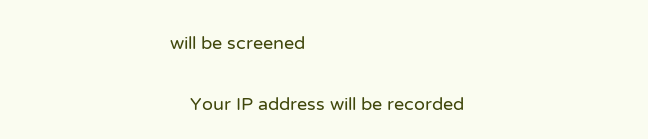will be screened

    Your IP address will be recorded